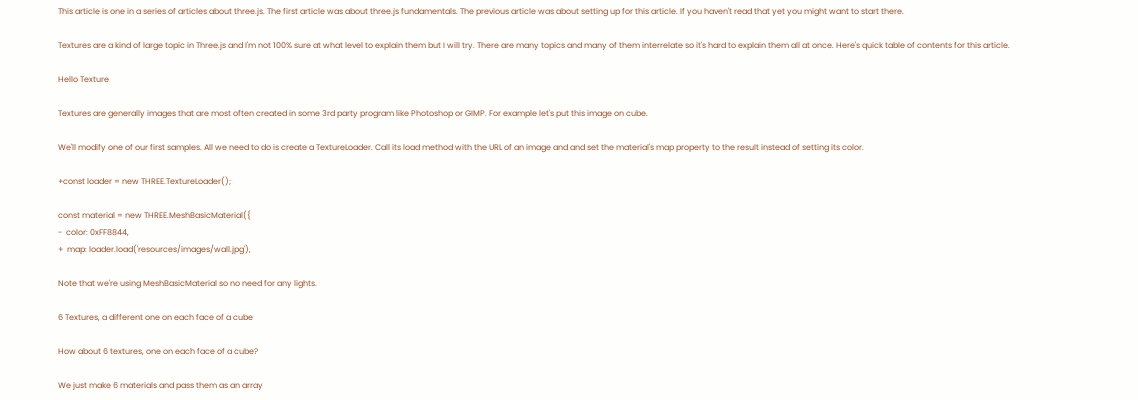This article is one in a series of articles about three.js. The first article was about three.js fundamentals. The previous article was about setting up for this article. If you haven't read that yet you might want to start there.

Textures are a kind of large topic in Three.js and I'm not 100% sure at what level to explain them but I will try. There are many topics and many of them interrelate so it's hard to explain them all at once. Here's quick table of contents for this article.

Hello Texture

Textures are generally images that are most often created in some 3rd party program like Photoshop or GIMP. For example let's put this image on cube.

We'll modify one of our first samples. All we need to do is create a TextureLoader. Call its load method with the URL of an image and and set the material's map property to the result instead of setting its color.

+const loader = new THREE.TextureLoader();

const material = new THREE.MeshBasicMaterial({
-  color: 0xFF8844,
+  map: loader.load('resources/images/wall.jpg'),

Note that we're using MeshBasicMaterial so no need for any lights.

6 Textures, a different one on each face of a cube

How about 6 textures, one on each face of a cube?

We just make 6 materials and pass them as an array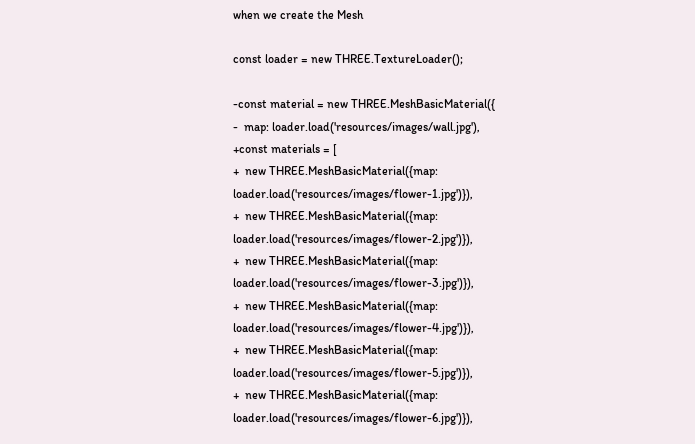when we create the Mesh

const loader = new THREE.TextureLoader();

-const material = new THREE.MeshBasicMaterial({
-  map: loader.load('resources/images/wall.jpg'),
+const materials = [
+  new THREE.MeshBasicMaterial({map: loader.load('resources/images/flower-1.jpg')}),
+  new THREE.MeshBasicMaterial({map: loader.load('resources/images/flower-2.jpg')}),
+  new THREE.MeshBasicMaterial({map: loader.load('resources/images/flower-3.jpg')}),
+  new THREE.MeshBasicMaterial({map: loader.load('resources/images/flower-4.jpg')}),
+  new THREE.MeshBasicMaterial({map: loader.load('resources/images/flower-5.jpg')}),
+  new THREE.MeshBasicMaterial({map: loader.load('resources/images/flower-6.jpg')}),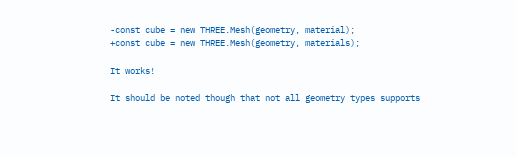-const cube = new THREE.Mesh(geometry, material);
+const cube = new THREE.Mesh(geometry, materials);

It works!

It should be noted though that not all geometry types supports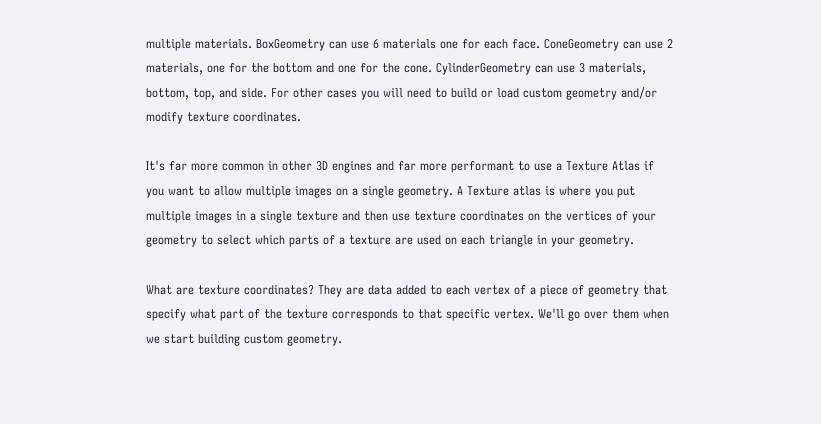multiple materials. BoxGeometry can use 6 materials one for each face. ConeGeometry can use 2 materials, one for the bottom and one for the cone. CylinderGeometry can use 3 materials, bottom, top, and side. For other cases you will need to build or load custom geometry and/or modify texture coordinates.

It's far more common in other 3D engines and far more performant to use a Texture Atlas if you want to allow multiple images on a single geometry. A Texture atlas is where you put multiple images in a single texture and then use texture coordinates on the vertices of your geometry to select which parts of a texture are used on each triangle in your geometry.

What are texture coordinates? They are data added to each vertex of a piece of geometry that specify what part of the texture corresponds to that specific vertex. We'll go over them when we start building custom geometry.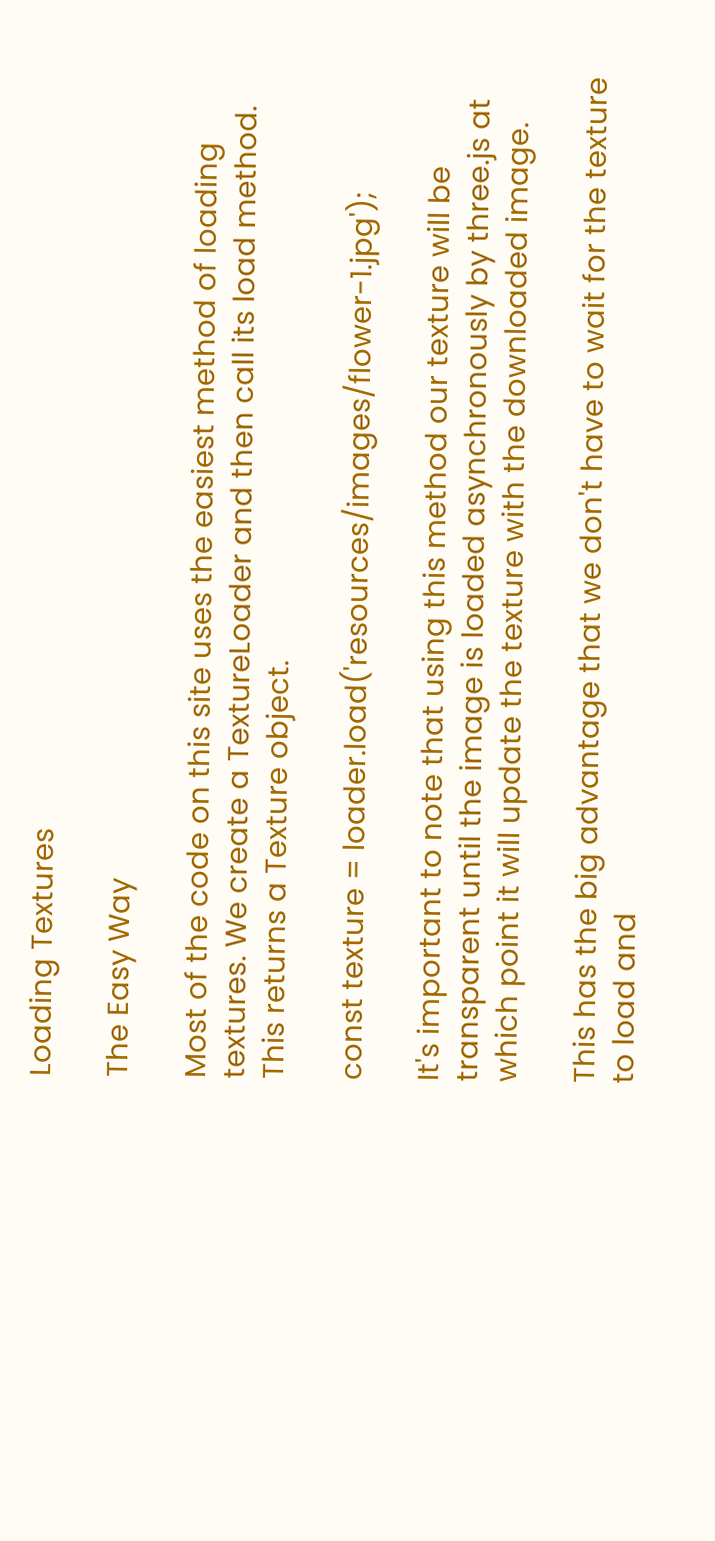Loading Textures

The Easy Way

Most of the code on this site uses the easiest method of loading textures. We create a TextureLoader and then call its load method. This returns a Texture object.

const texture = loader.load('resources/images/flower-1.jpg');

It's important to note that using this method our texture will be transparent until the image is loaded asynchronously by three.js at which point it will update the texture with the downloaded image.

This has the big advantage that we don't have to wait for the texture to load and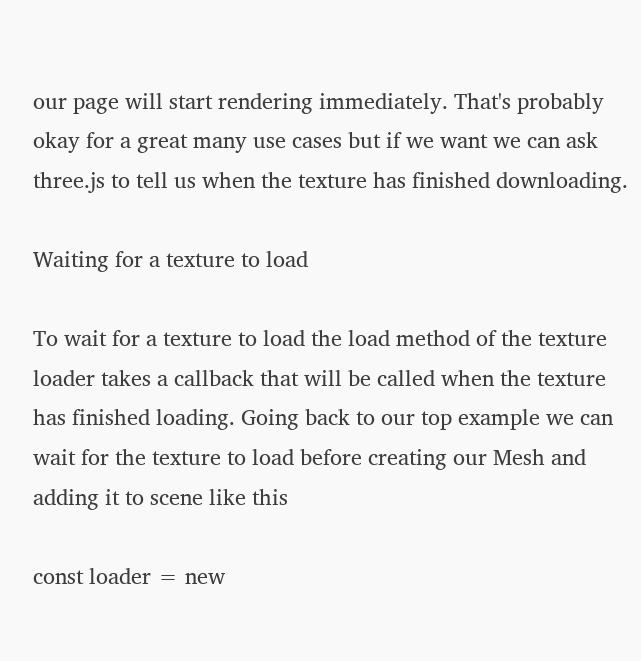our page will start rendering immediately. That's probably okay for a great many use cases but if we want we can ask three.js to tell us when the texture has finished downloading.

Waiting for a texture to load

To wait for a texture to load the load method of the texture loader takes a callback that will be called when the texture has finished loading. Going back to our top example we can wait for the texture to load before creating our Mesh and adding it to scene like this

const loader = new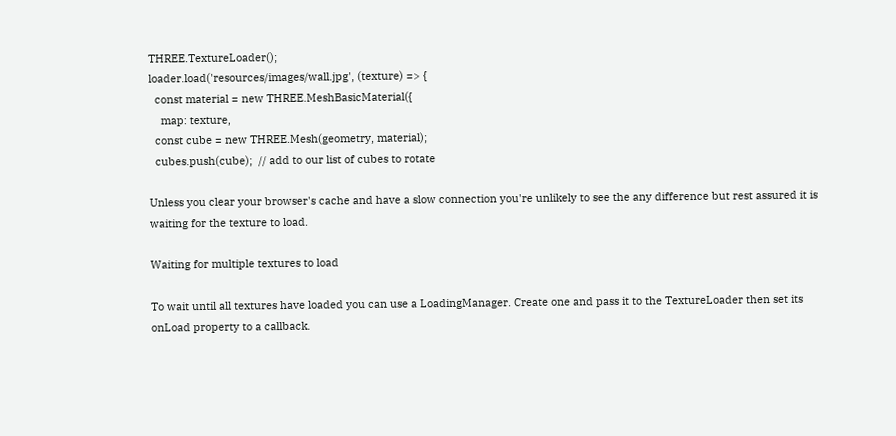THREE.TextureLoader();
loader.load('resources/images/wall.jpg', (texture) => {
  const material = new THREE.MeshBasicMaterial({
    map: texture,
  const cube = new THREE.Mesh(geometry, material);
  cubes.push(cube);  // add to our list of cubes to rotate

Unless you clear your browser's cache and have a slow connection you're unlikely to see the any difference but rest assured it is waiting for the texture to load.

Waiting for multiple textures to load

To wait until all textures have loaded you can use a LoadingManager. Create one and pass it to the TextureLoader then set its onLoad property to a callback.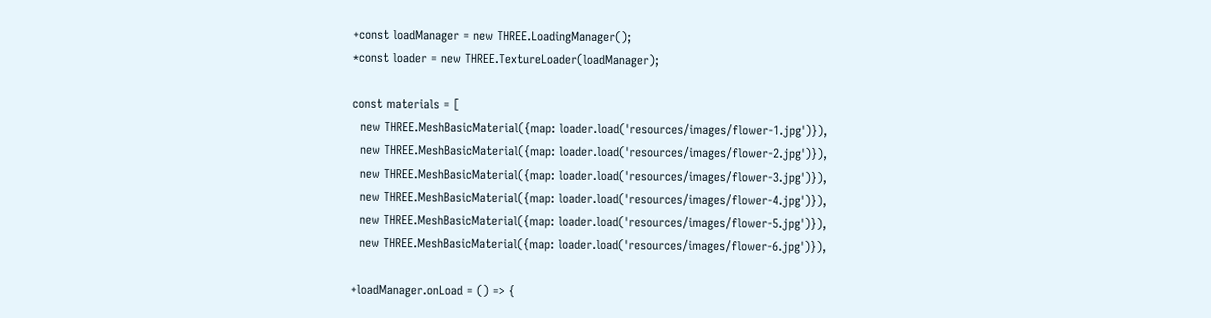+const loadManager = new THREE.LoadingManager();
*const loader = new THREE.TextureLoader(loadManager);

const materials = [
  new THREE.MeshBasicMaterial({map: loader.load('resources/images/flower-1.jpg')}),
  new THREE.MeshBasicMaterial({map: loader.load('resources/images/flower-2.jpg')}),
  new THREE.MeshBasicMaterial({map: loader.load('resources/images/flower-3.jpg')}),
  new THREE.MeshBasicMaterial({map: loader.load('resources/images/flower-4.jpg')}),
  new THREE.MeshBasicMaterial({map: loader.load('resources/images/flower-5.jpg')}),
  new THREE.MeshBasicMaterial({map: loader.load('resources/images/flower-6.jpg')}),

+loadManager.onLoad = () => {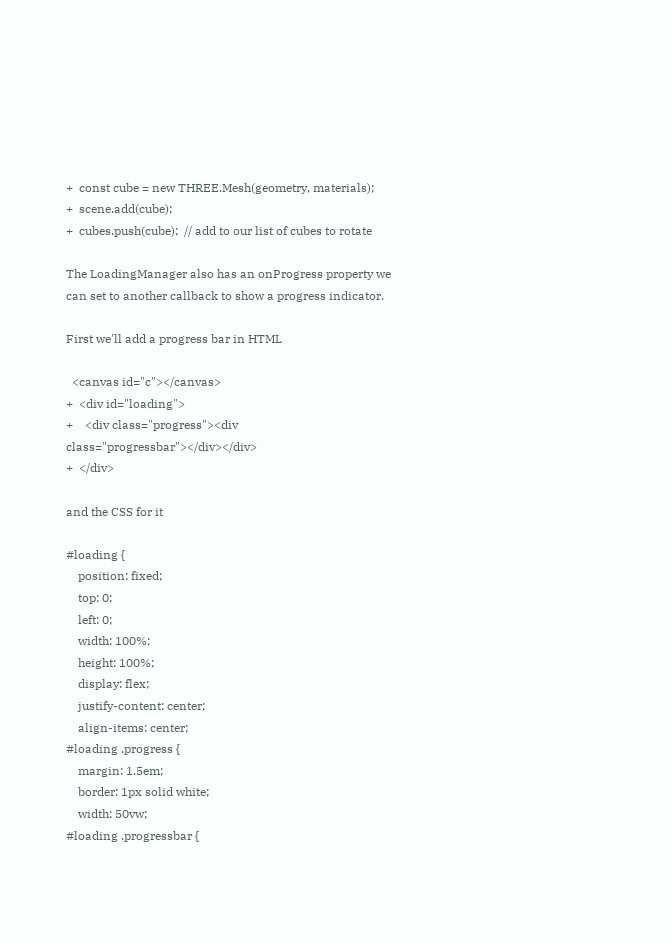+  const cube = new THREE.Mesh(geometry, materials);
+  scene.add(cube);
+  cubes.push(cube);  // add to our list of cubes to rotate

The LoadingManager also has an onProgress property we can set to another callback to show a progress indicator.

First we'll add a progress bar in HTML

  <canvas id="c"></canvas>
+  <div id="loading">
+    <div class="progress"><div class="progressbar"></div></div>
+  </div>

and the CSS for it

#loading {
    position: fixed;
    top: 0;
    left: 0;
    width: 100%;
    height: 100%;
    display: flex;
    justify-content: center;
    align-items: center;
#loading .progress {
    margin: 1.5em;
    border: 1px solid white;
    width: 50vw;
#loading .progressbar {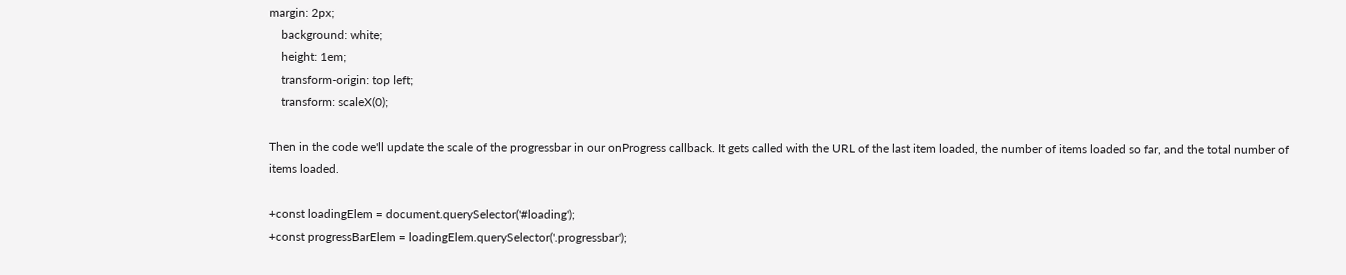margin: 2px;
    background: white;
    height: 1em;
    transform-origin: top left;
    transform: scaleX(0);

Then in the code we'll update the scale of the progressbar in our onProgress callback. It gets called with the URL of the last item loaded, the number of items loaded so far, and the total number of items loaded.

+const loadingElem = document.querySelector('#loading');
+const progressBarElem = loadingElem.querySelector('.progressbar');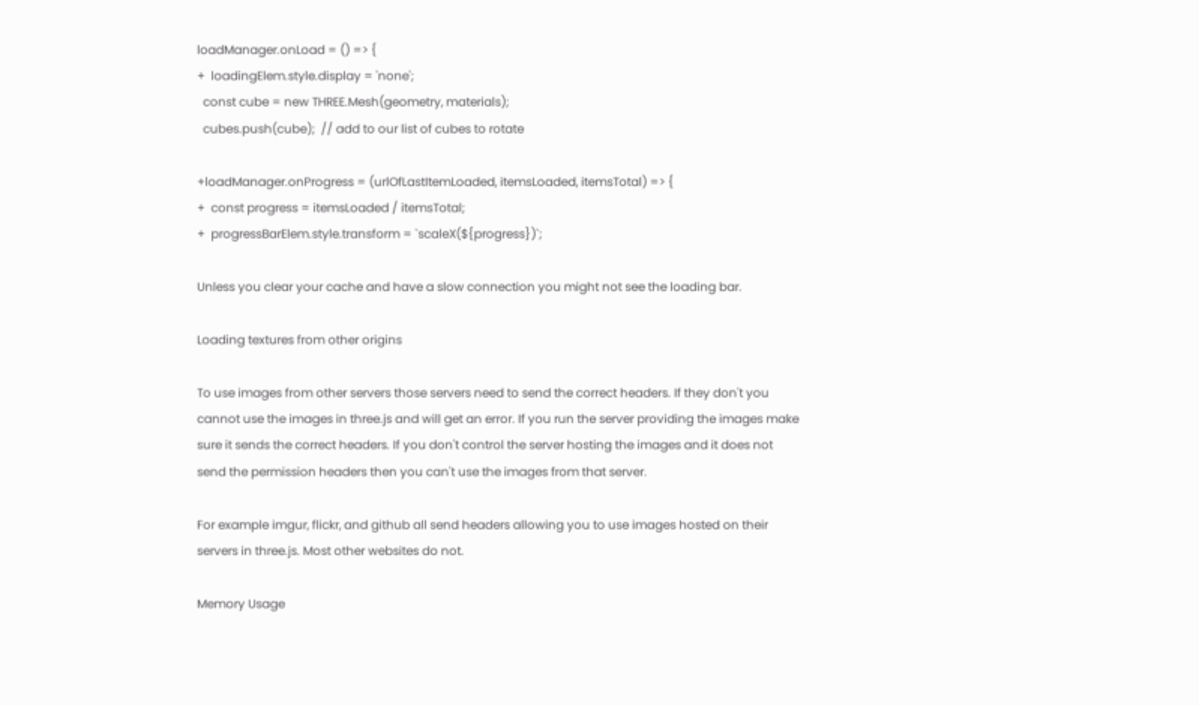loadManager.onLoad = () => {
+  loadingElem.style.display = 'none';
  const cube = new THREE.Mesh(geometry, materials);
  cubes.push(cube);  // add to our list of cubes to rotate

+loadManager.onProgress = (urlOfLastItemLoaded, itemsLoaded, itemsTotal) => {
+  const progress = itemsLoaded / itemsTotal;
+  progressBarElem.style.transform = `scaleX(${progress})`;

Unless you clear your cache and have a slow connection you might not see the loading bar.

Loading textures from other origins

To use images from other servers those servers need to send the correct headers. If they don't you cannot use the images in three.js and will get an error. If you run the server providing the images make sure it sends the correct headers. If you don't control the server hosting the images and it does not send the permission headers then you can't use the images from that server.

For example imgur, flickr, and github all send headers allowing you to use images hosted on their servers in three.js. Most other websites do not.

Memory Usage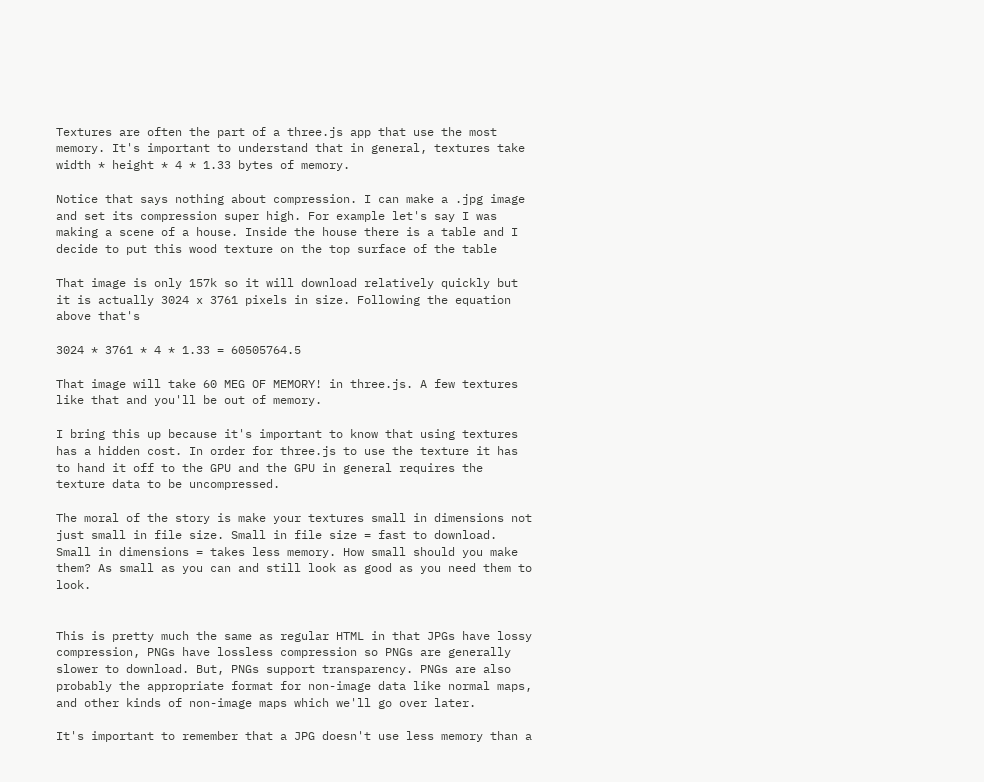Textures are often the part of a three.js app that use the most memory. It's important to understand that in general, textures take width * height * 4 * 1.33 bytes of memory.

Notice that says nothing about compression. I can make a .jpg image and set its compression super high. For example let's say I was making a scene of a house. Inside the house there is a table and I decide to put this wood texture on the top surface of the table

That image is only 157k so it will download relatively quickly but it is actually 3024 x 3761 pixels in size. Following the equation above that's

3024 * 3761 * 4 * 1.33 = 60505764.5

That image will take 60 MEG OF MEMORY! in three.js. A few textures like that and you'll be out of memory.

I bring this up because it's important to know that using textures has a hidden cost. In order for three.js to use the texture it has to hand it off to the GPU and the GPU in general requires the texture data to be uncompressed.

The moral of the story is make your textures small in dimensions not just small in file size. Small in file size = fast to download. Small in dimensions = takes less memory. How small should you make them? As small as you can and still look as good as you need them to look.


This is pretty much the same as regular HTML in that JPGs have lossy compression, PNGs have lossless compression so PNGs are generally slower to download. But, PNGs support transparency. PNGs are also probably the appropriate format for non-image data like normal maps, and other kinds of non-image maps which we'll go over later.

It's important to remember that a JPG doesn't use less memory than a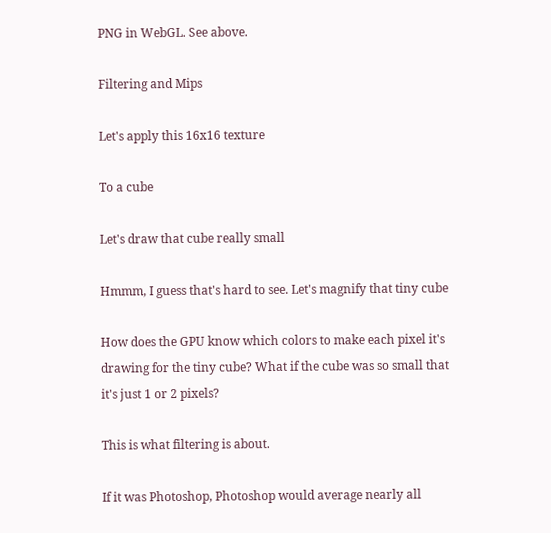PNG in WebGL. See above.

Filtering and Mips

Let's apply this 16x16 texture

To a cube

Let's draw that cube really small

Hmmm, I guess that's hard to see. Let's magnify that tiny cube

How does the GPU know which colors to make each pixel it's drawing for the tiny cube? What if the cube was so small that it's just 1 or 2 pixels?

This is what filtering is about.

If it was Photoshop, Photoshop would average nearly all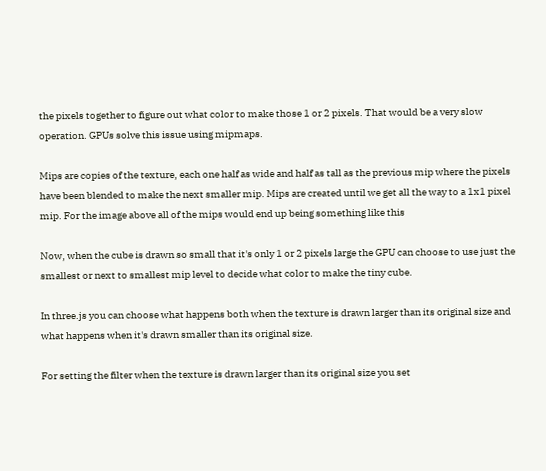the pixels together to figure out what color to make those 1 or 2 pixels. That would be a very slow operation. GPUs solve this issue using mipmaps.

Mips are copies of the texture, each one half as wide and half as tall as the previous mip where the pixels have been blended to make the next smaller mip. Mips are created until we get all the way to a 1x1 pixel mip. For the image above all of the mips would end up being something like this

Now, when the cube is drawn so small that it's only 1 or 2 pixels large the GPU can choose to use just the smallest or next to smallest mip level to decide what color to make the tiny cube.

In three.js you can choose what happens both when the texture is drawn larger than its original size and what happens when it's drawn smaller than its original size.

For setting the filter when the texture is drawn larger than its original size you set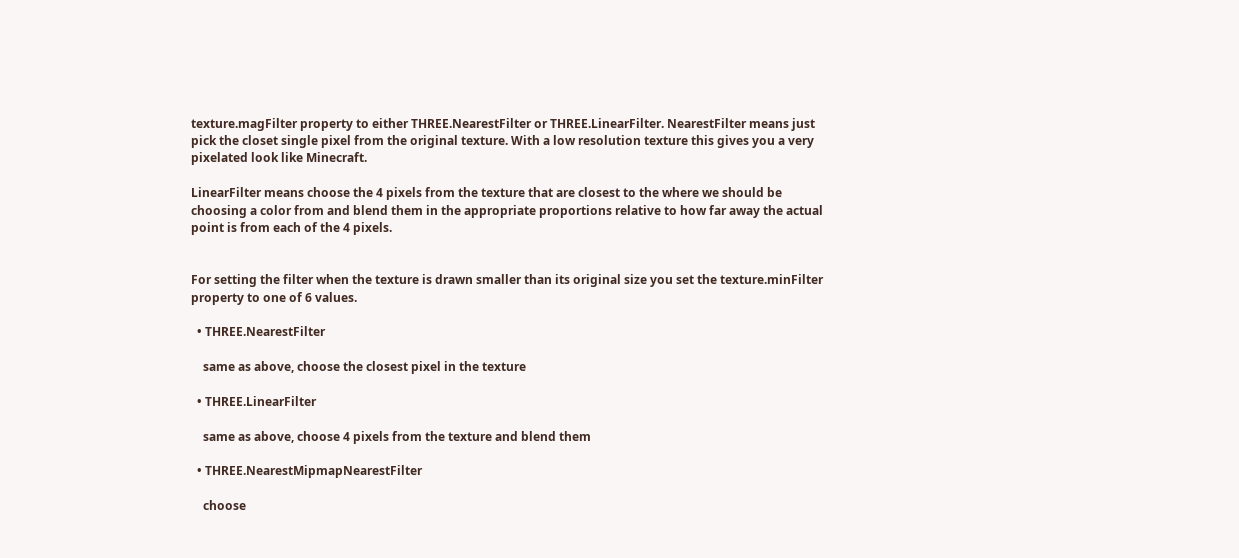texture.magFilter property to either THREE.NearestFilter or THREE.LinearFilter. NearestFilter means just pick the closet single pixel from the original texture. With a low resolution texture this gives you a very pixelated look like Minecraft.

LinearFilter means choose the 4 pixels from the texture that are closest to the where we should be choosing a color from and blend them in the appropriate proportions relative to how far away the actual point is from each of the 4 pixels.


For setting the filter when the texture is drawn smaller than its original size you set the texture.minFilter property to one of 6 values.

  • THREE.NearestFilter

    same as above, choose the closest pixel in the texture

  • THREE.LinearFilter

    same as above, choose 4 pixels from the texture and blend them

  • THREE.NearestMipmapNearestFilter

    choose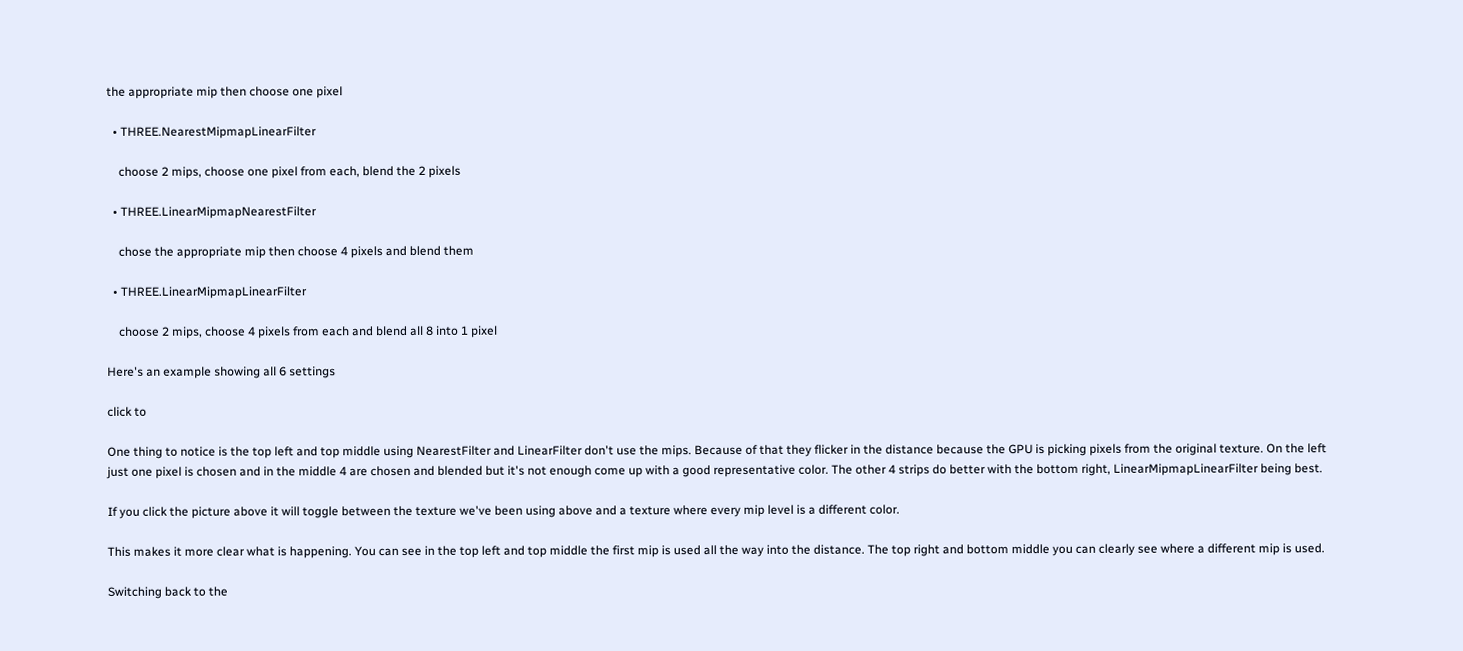the appropriate mip then choose one pixel

  • THREE.NearestMipmapLinearFilter

    choose 2 mips, choose one pixel from each, blend the 2 pixels

  • THREE.LinearMipmapNearestFilter

    chose the appropriate mip then choose 4 pixels and blend them

  • THREE.LinearMipmapLinearFilter

    choose 2 mips, choose 4 pixels from each and blend all 8 into 1 pixel

Here's an example showing all 6 settings

click to

One thing to notice is the top left and top middle using NearestFilter and LinearFilter don't use the mips. Because of that they flicker in the distance because the GPU is picking pixels from the original texture. On the left just one pixel is chosen and in the middle 4 are chosen and blended but it's not enough come up with a good representative color. The other 4 strips do better with the bottom right, LinearMipmapLinearFilter being best.

If you click the picture above it will toggle between the texture we've been using above and a texture where every mip level is a different color.

This makes it more clear what is happening. You can see in the top left and top middle the first mip is used all the way into the distance. The top right and bottom middle you can clearly see where a different mip is used.

Switching back to the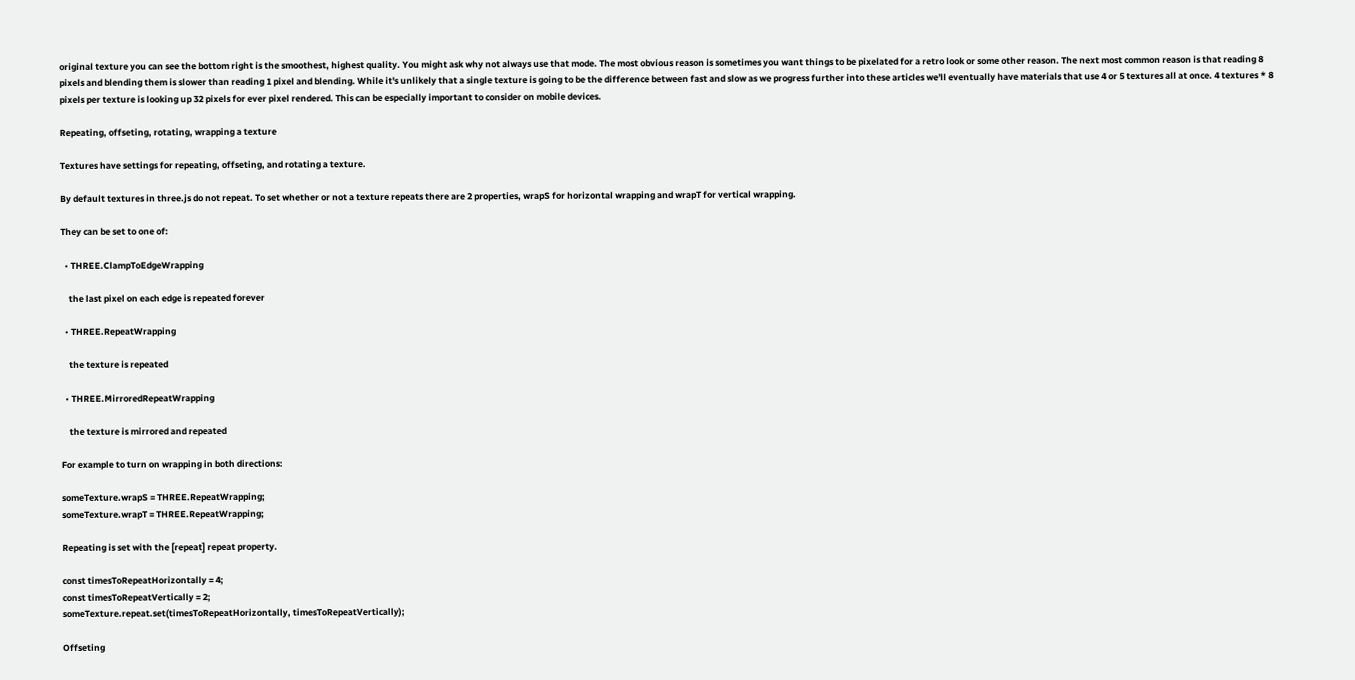original texture you can see the bottom right is the smoothest, highest quality. You might ask why not always use that mode. The most obvious reason is sometimes you want things to be pixelated for a retro look or some other reason. The next most common reason is that reading 8 pixels and blending them is slower than reading 1 pixel and blending. While it's unlikely that a single texture is going to be the difference between fast and slow as we progress further into these articles we'll eventually have materials that use 4 or 5 textures all at once. 4 textures * 8 pixels per texture is looking up 32 pixels for ever pixel rendered. This can be especially important to consider on mobile devices.

Repeating, offseting, rotating, wrapping a texture

Textures have settings for repeating, offseting, and rotating a texture.

By default textures in three.js do not repeat. To set whether or not a texture repeats there are 2 properties, wrapS for horizontal wrapping and wrapT for vertical wrapping.

They can be set to one of:

  • THREE.ClampToEdgeWrapping

    the last pixel on each edge is repeated forever

  • THREE.RepeatWrapping

    the texture is repeated

  • THREE.MirroredRepeatWrapping

    the texture is mirrored and repeated

For example to turn on wrapping in both directions:

someTexture.wrapS = THREE.RepeatWrapping;
someTexture.wrapT = THREE.RepeatWrapping;

Repeating is set with the [repeat] repeat property.

const timesToRepeatHorizontally = 4;
const timesToRepeatVertically = 2;
someTexture.repeat.set(timesToRepeatHorizontally, timesToRepeatVertically);

Offseting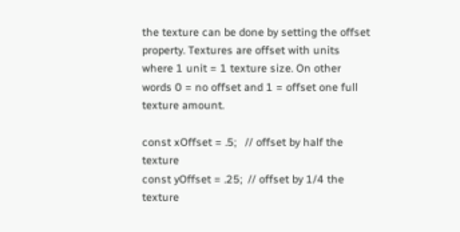the texture can be done by setting the offset property. Textures are offset with units where 1 unit = 1 texture size. On other words 0 = no offset and 1 = offset one full texture amount.

const xOffset = .5;   // offset by half the texture
const yOffset = .25;  // offset by 1/4 the texture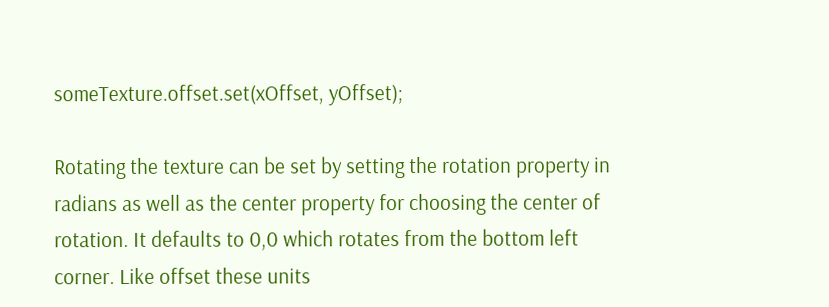someTexture.offset.set(xOffset, yOffset);

Rotating the texture can be set by setting the rotation property in radians as well as the center property for choosing the center of rotation. It defaults to 0,0 which rotates from the bottom left corner. Like offset these units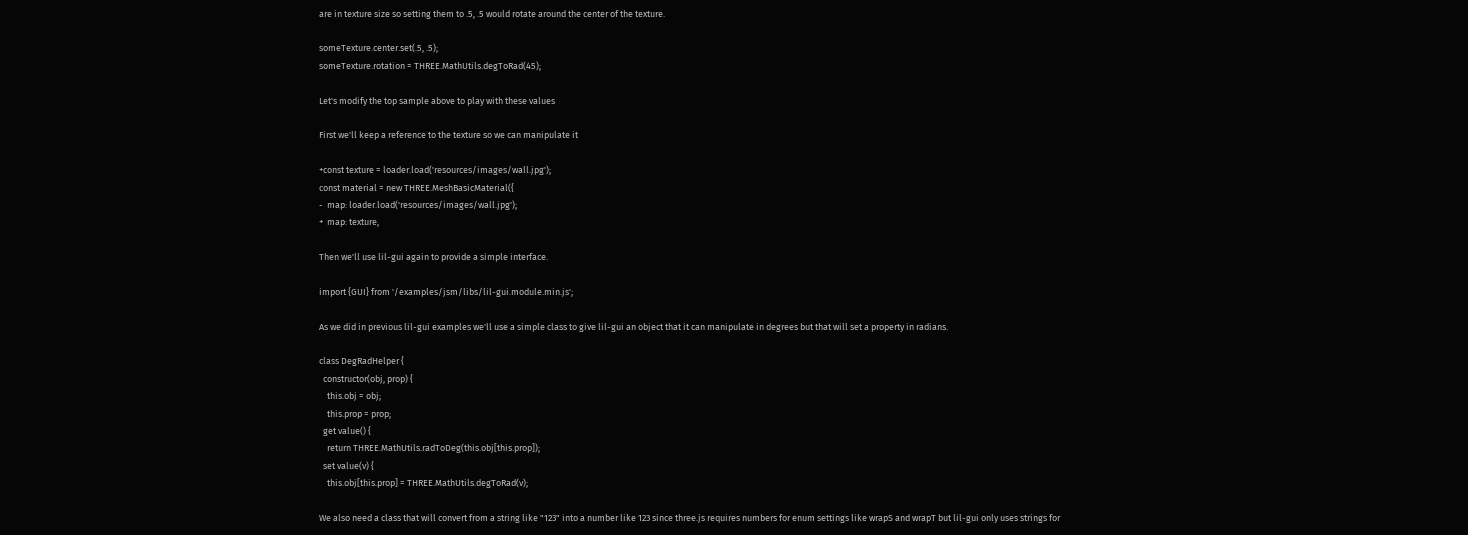are in texture size so setting them to .5, .5 would rotate around the center of the texture.

someTexture.center.set(.5, .5);
someTexture.rotation = THREE.MathUtils.degToRad(45);

Let's modify the top sample above to play with these values

First we'll keep a reference to the texture so we can manipulate it

+const texture = loader.load('resources/images/wall.jpg');
const material = new THREE.MeshBasicMaterial({
-  map: loader.load('resources/images/wall.jpg');
+  map: texture,

Then we'll use lil-gui again to provide a simple interface.

import {GUI} from '/examples/jsm/libs/lil-gui.module.min.js';

As we did in previous lil-gui examples we'll use a simple class to give lil-gui an object that it can manipulate in degrees but that will set a property in radians.

class DegRadHelper {
  constructor(obj, prop) {
    this.obj = obj;
    this.prop = prop;
  get value() {
    return THREE.MathUtils.radToDeg(this.obj[this.prop]);
  set value(v) {
    this.obj[this.prop] = THREE.MathUtils.degToRad(v);

We also need a class that will convert from a string like "123" into a number like 123 since three.js requires numbers for enum settings like wrapS and wrapT but lil-gui only uses strings for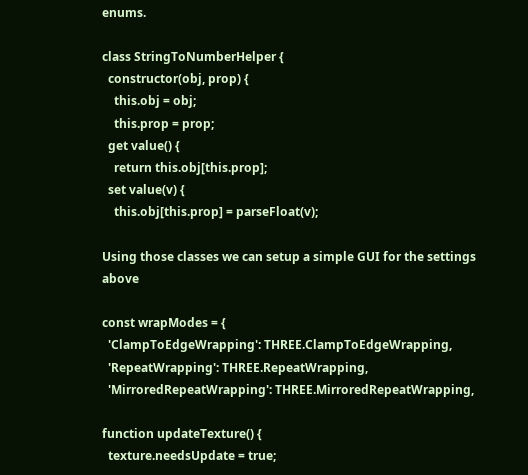enums.

class StringToNumberHelper {
  constructor(obj, prop) {
    this.obj = obj;
    this.prop = prop;
  get value() {
    return this.obj[this.prop];
  set value(v) {
    this.obj[this.prop] = parseFloat(v);

Using those classes we can setup a simple GUI for the settings above

const wrapModes = {
  'ClampToEdgeWrapping': THREE.ClampToEdgeWrapping,
  'RepeatWrapping': THREE.RepeatWrapping,
  'MirroredRepeatWrapping': THREE.MirroredRepeatWrapping,

function updateTexture() {
  texture.needsUpdate = true;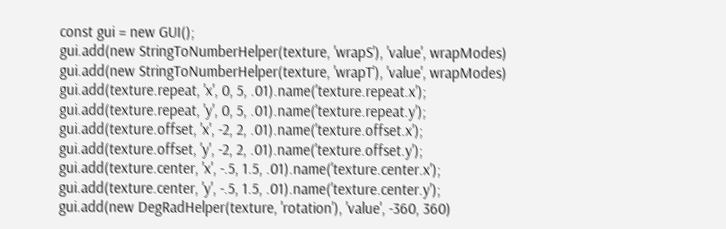const gui = new GUI();
gui.add(new StringToNumberHelper(texture, 'wrapS'), 'value', wrapModes)
gui.add(new StringToNumberHelper(texture, 'wrapT'), 'value', wrapModes)
gui.add(texture.repeat, 'x', 0, 5, .01).name('texture.repeat.x');
gui.add(texture.repeat, 'y', 0, 5, .01).name('texture.repeat.y');
gui.add(texture.offset, 'x', -2, 2, .01).name('texture.offset.x');
gui.add(texture.offset, 'y', -2, 2, .01).name('texture.offset.y');
gui.add(texture.center, 'x', -.5, 1.5, .01).name('texture.center.x');
gui.add(texture.center, 'y', -.5, 1.5, .01).name('texture.center.y');
gui.add(new DegRadHelper(texture, 'rotation'), 'value', -360, 360)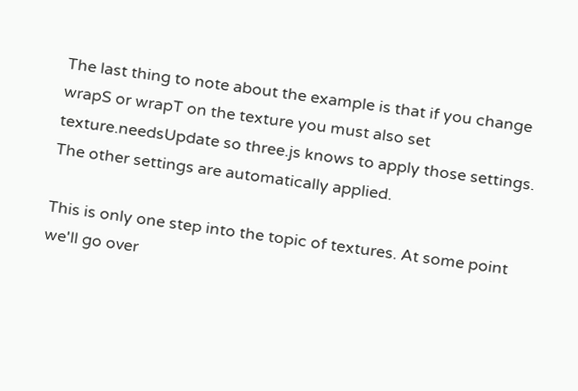The last thing to note about the example is that if you change wrapS or wrapT on the texture you must also set texture.needsUpdate so three.js knows to apply those settings. The other settings are automatically applied.

This is only one step into the topic of textures. At some point we'll go over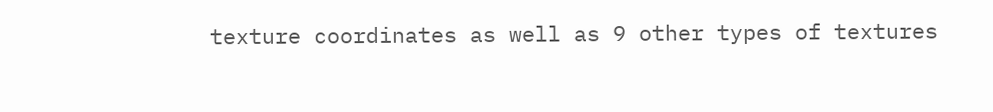texture coordinates as well as 9 other types of textures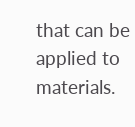that can be applied to materials.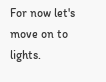For now let's move on to lights.